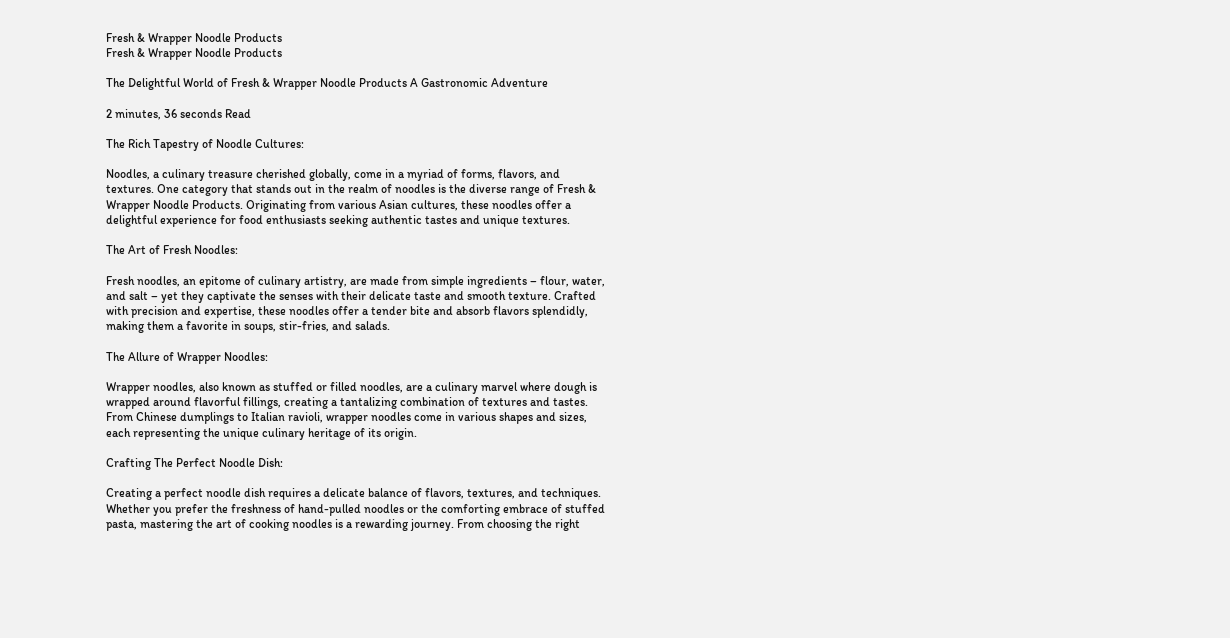Fresh & Wrapper Noodle Products
Fresh & Wrapper Noodle Products

The Delightful World of Fresh & Wrapper Noodle Products A Gastronomic Adventure

2 minutes, 36 seconds Read

The Rich Tapestry of Noodle Cultures:

Noodles, a culinary treasure cherished globally, come in a myriad of forms, flavors, and textures. One category that stands out in the realm of noodles is the diverse range of Fresh & Wrapper Noodle Products. Originating from various Asian cultures, these noodles offer a delightful experience for food enthusiasts seeking authentic tastes and unique textures.

The Art of Fresh Noodles:

Fresh noodles, an epitome of culinary artistry, are made from simple ingredients – flour, water, and salt – yet they captivate the senses with their delicate taste and smooth texture. Crafted with precision and expertise, these noodles offer a tender bite and absorb flavors splendidly, making them a favorite in soups, stir-fries, and salads.

The Allure of Wrapper Noodles:

Wrapper noodles, also known as stuffed or filled noodles, are a culinary marvel where dough is wrapped around flavorful fillings, creating a tantalizing combination of textures and tastes. From Chinese dumplings to Italian ravioli, wrapper noodles come in various shapes and sizes, each representing the unique culinary heritage of its origin.

Crafting The Perfect Noodle Dish:

Creating a perfect noodle dish requires a delicate balance of flavors, textures, and techniques. Whether you prefer the freshness of hand-pulled noodles or the comforting embrace of stuffed pasta, mastering the art of cooking noodles is a rewarding journey. From choosing the right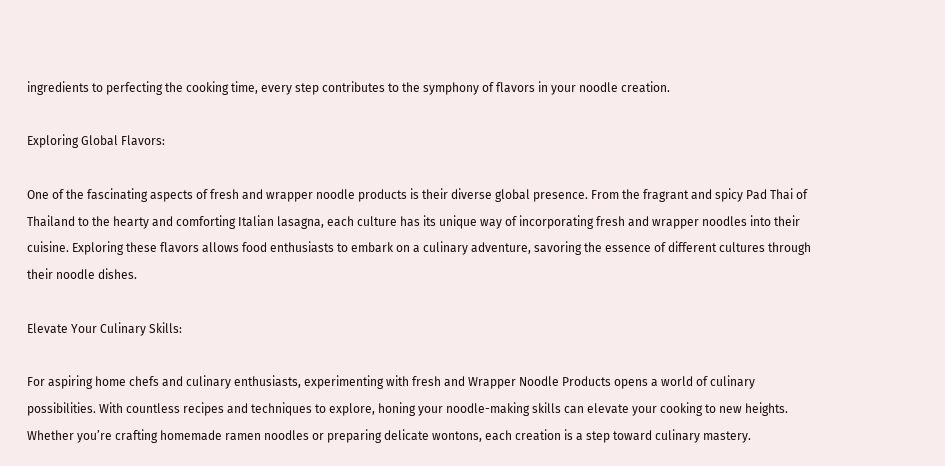ingredients to perfecting the cooking time, every step contributes to the symphony of flavors in your noodle creation.

Exploring Global Flavors:

One of the fascinating aspects of fresh and wrapper noodle products is their diverse global presence. From the fragrant and spicy Pad Thai of Thailand to the hearty and comforting Italian lasagna, each culture has its unique way of incorporating fresh and wrapper noodles into their cuisine. Exploring these flavors allows food enthusiasts to embark on a culinary adventure, savoring the essence of different cultures through their noodle dishes.

Elevate Your Culinary Skills:

For aspiring home chefs and culinary enthusiasts, experimenting with fresh and Wrapper Noodle Products opens a world of culinary possibilities. With countless recipes and techniques to explore, honing your noodle-making skills can elevate your cooking to new heights. Whether you’re crafting homemade ramen noodles or preparing delicate wontons, each creation is a step toward culinary mastery.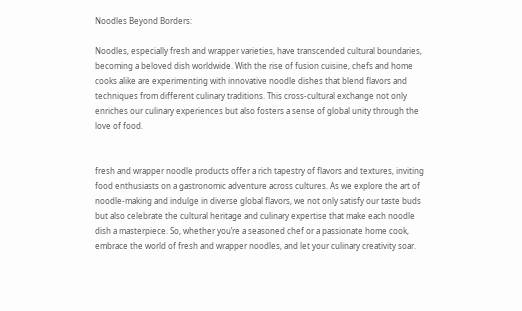Noodles Beyond Borders:

Noodles, especially fresh and wrapper varieties, have transcended cultural boundaries, becoming a beloved dish worldwide. With the rise of fusion cuisine, chefs and home cooks alike are experimenting with innovative noodle dishes that blend flavors and techniques from different culinary traditions. This cross-cultural exchange not only enriches our culinary experiences but also fosters a sense of global unity through the love of food.


fresh and wrapper noodle products offer a rich tapestry of flavors and textures, inviting food enthusiasts on a gastronomic adventure across cultures. As we explore the art of noodle-making and indulge in diverse global flavors, we not only satisfy our taste buds but also celebrate the cultural heritage and culinary expertise that make each noodle dish a masterpiece. So, whether you’re a seasoned chef or a passionate home cook, embrace the world of fresh and wrapper noodles, and let your culinary creativity soar.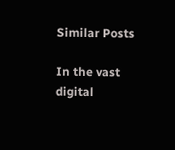Similar Posts

In the vast digital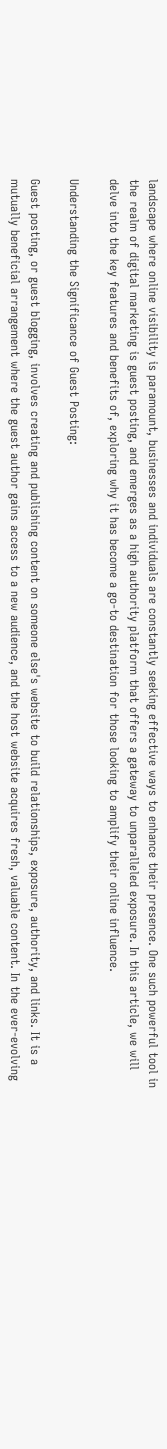landscape where online visibility is paramount, businesses and individuals are constantly seeking effective ways to enhance their presence. One such powerful tool in the realm of digital marketing is guest posting, and emerges as a high authority platform that offers a gateway to unparalleled exposure. In this article, we will delve into the key features and benefits of, exploring why it has become a go-to destination for those looking to amplify their online influence.

Understanding the Significance of Guest Posting:

Guest posting, or guest blogging, involves creating and publishing content on someone else's website to build relationships, exposure, authority, and links. It is a mutually beneficial arrangement where the guest author gains access to a new audience, and the host website acquires fresh, valuable content. In the ever-evolving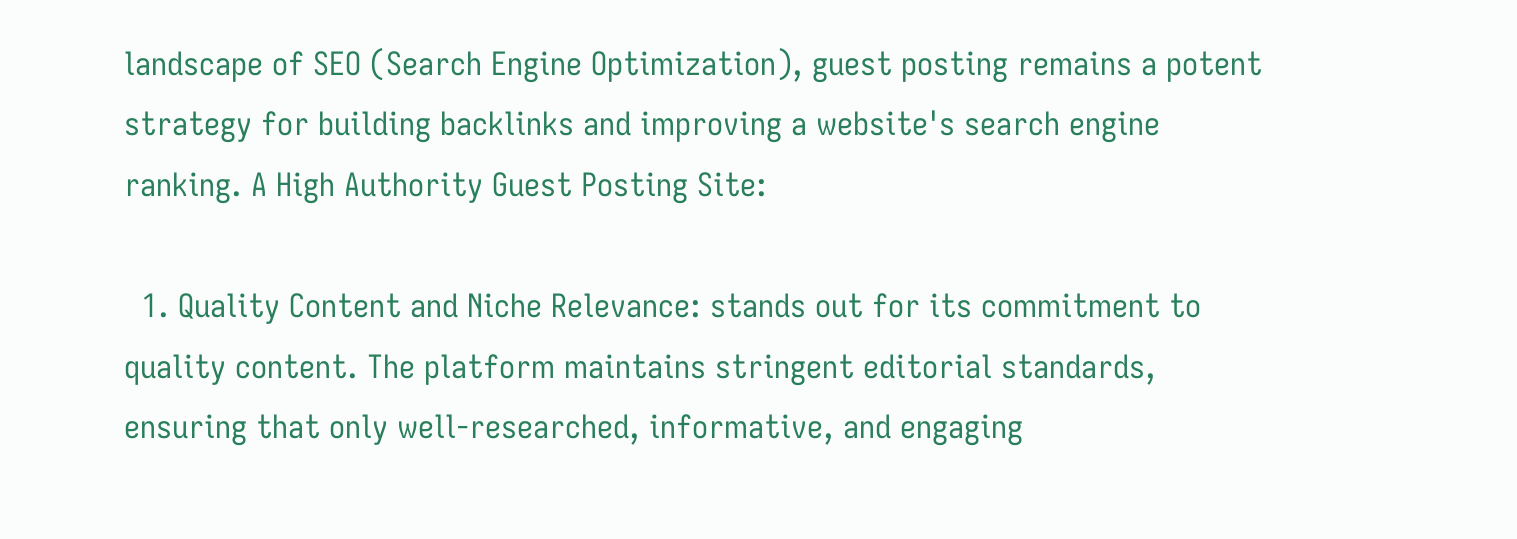landscape of SEO (Search Engine Optimization), guest posting remains a potent strategy for building backlinks and improving a website's search engine ranking. A High Authority Guest Posting Site:

  1. Quality Content and Niche Relevance: stands out for its commitment to quality content. The platform maintains stringent editorial standards, ensuring that only well-researched, informative, and engaging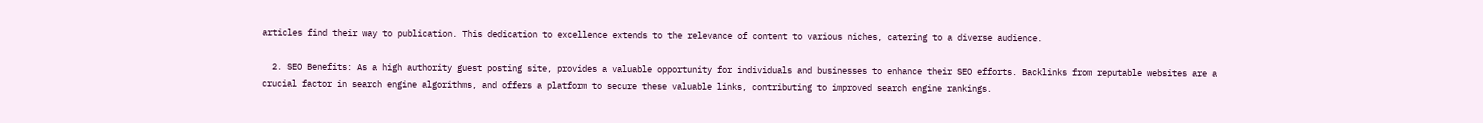articles find their way to publication. This dedication to excellence extends to the relevance of content to various niches, catering to a diverse audience.

  2. SEO Benefits: As a high authority guest posting site, provides a valuable opportunity for individuals and businesses to enhance their SEO efforts. Backlinks from reputable websites are a crucial factor in search engine algorithms, and offers a platform to secure these valuable links, contributing to improved search engine rankings.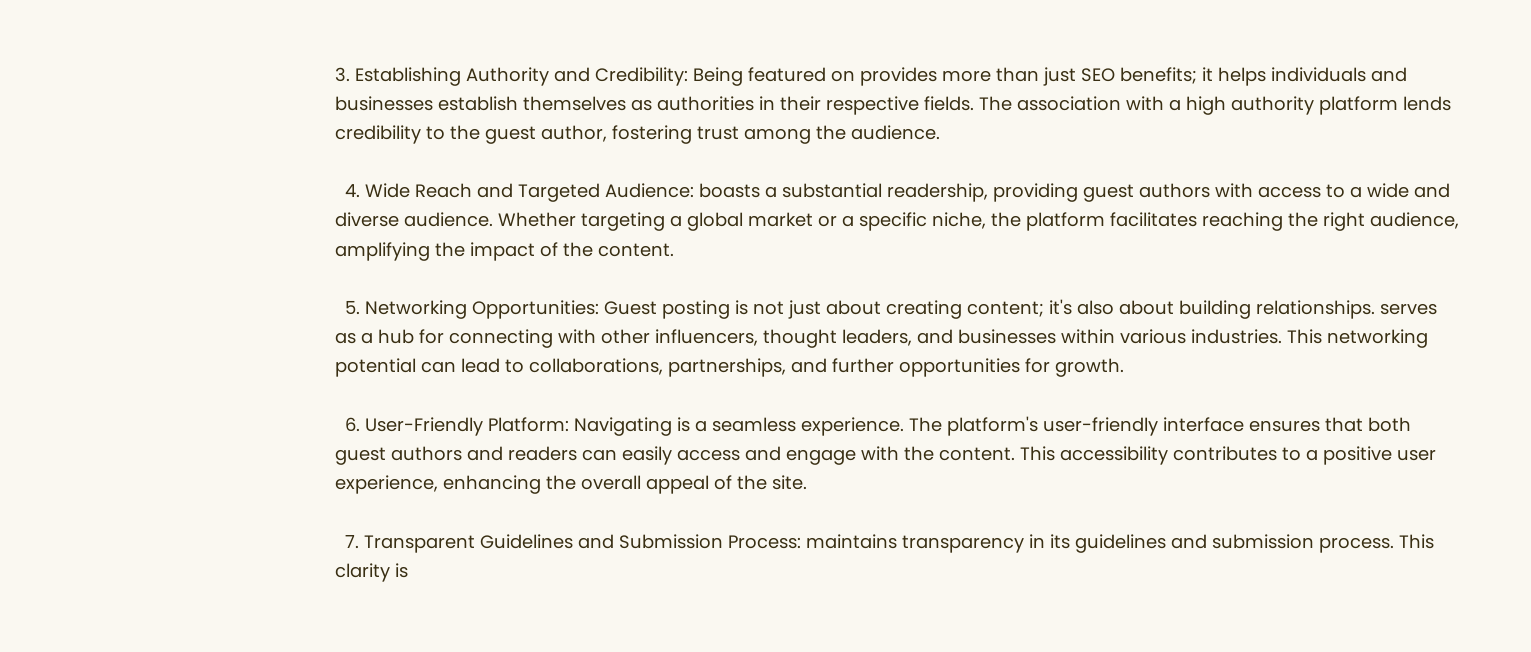3. Establishing Authority and Credibility: Being featured on provides more than just SEO benefits; it helps individuals and businesses establish themselves as authorities in their respective fields. The association with a high authority platform lends credibility to the guest author, fostering trust among the audience.

  4. Wide Reach and Targeted Audience: boasts a substantial readership, providing guest authors with access to a wide and diverse audience. Whether targeting a global market or a specific niche, the platform facilitates reaching the right audience, amplifying the impact of the content.

  5. Networking Opportunities: Guest posting is not just about creating content; it's also about building relationships. serves as a hub for connecting with other influencers, thought leaders, and businesses within various industries. This networking potential can lead to collaborations, partnerships, and further opportunities for growth.

  6. User-Friendly Platform: Navigating is a seamless experience. The platform's user-friendly interface ensures that both guest authors and readers can easily access and engage with the content. This accessibility contributes to a positive user experience, enhancing the overall appeal of the site.

  7. Transparent Guidelines and Submission Process: maintains transparency in its guidelines and submission process. This clarity is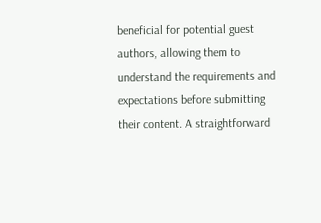beneficial for potential guest authors, allowing them to understand the requirements and expectations before submitting their content. A straightforward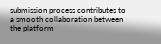submission process contributes to a smooth collaboration between the platform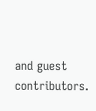and guest contributors.